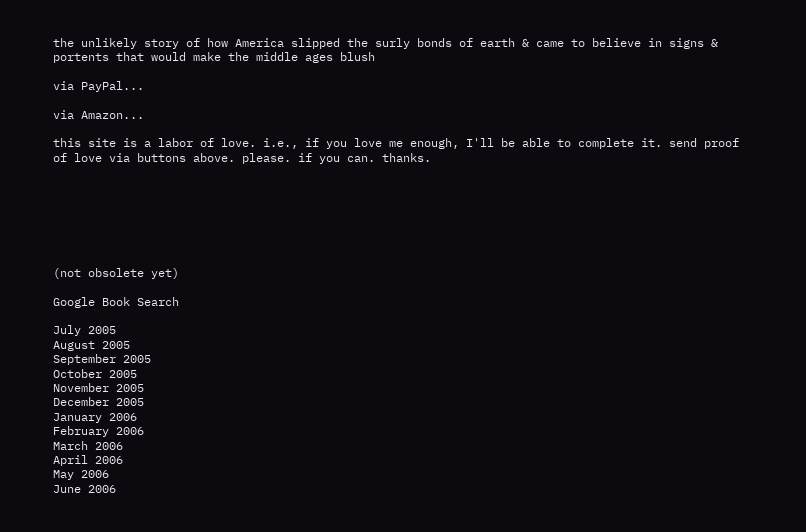the unlikely story of how America slipped the surly bonds of earth & came to believe in signs & portents that would make the middle ages blush

via PayPal...

via Amazon...

this site is a labor of love. i.e., if you love me enough, I'll be able to complete it. send proof of love via buttons above. please. if you can. thanks.







(not obsolete yet)

Google Book Search

July 2005
August 2005
September 2005
October 2005
November 2005
December 2005
January 2006
February 2006
March 2006
April 2006
May 2006
June 2006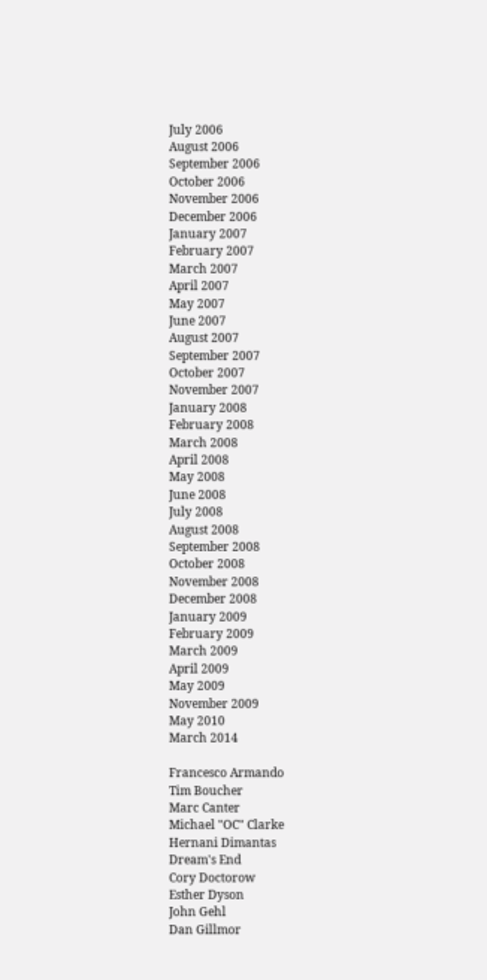July 2006
August 2006
September 2006
October 2006
November 2006
December 2006
January 2007
February 2007
March 2007
April 2007
May 2007
June 2007
August 2007
September 2007
October 2007
November 2007
January 2008
February 2008
March 2008
April 2008
May 2008
June 2008
July 2008
August 2008
September 2008
October 2008
November 2008
December 2008
January 2009
February 2009
March 2009
April 2009
May 2009
November 2009
May 2010
March 2014

Francesco Armando
Tim Boucher
Marc Canter
Michael "OC" Clarke
Hernani Dimantas
Dream's End
Cory Doctorow
Esther Dyson
John Gehl
Dan Gillmor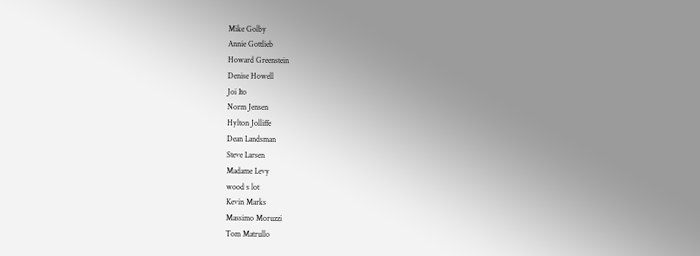Mike Golby
Annie Gottlieb
Howard Greenstein
Denise Howell
Joi Ito
Norm Jensen
Hylton Jolliffe
Dean Landsman
Steve Larsen
Madame Levy
wood s lot
Kevin Marks
Massimo Moruzzi
Tom Matrullo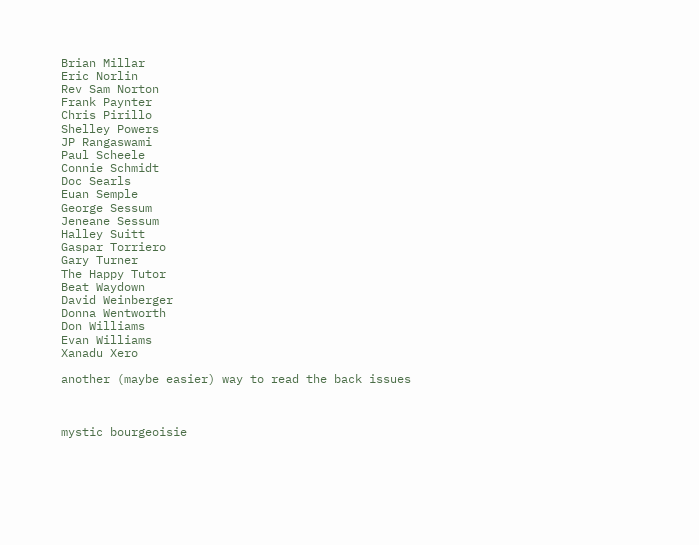Brian Millar
Eric Norlin
Rev Sam Norton
Frank Paynter
Chris Pirillo
Shelley Powers
JP Rangaswami
Paul Scheele
Connie Schmidt
Doc Searls
Euan Semple
George Sessum
Jeneane Sessum
Halley Suitt
Gaspar Torriero
Gary Turner
The Happy Tutor
Beat Waydown
David Weinberger
Donna Wentworth
Don Williams
Evan Williams
Xanadu Xero

another (maybe easier) way to read the back issues



mystic bourgeoisie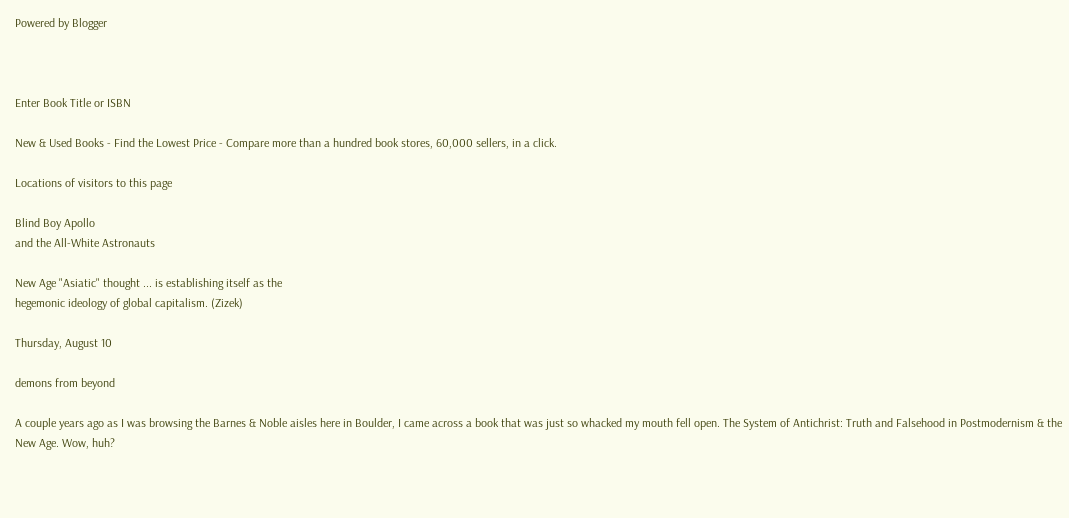Powered by Blogger



Enter Book Title or ISBN

New & Used Books - Find the Lowest Price - Compare more than a hundred book stores, 60,000 sellers, in a click.

Locations of visitors to this page

Blind Boy Apollo
and the All-White Astronauts

New Age "Asiatic" thought ... is establishing itself as the
hegemonic ideology of global capitalism. (Zizek)

Thursday, August 10

demons from beyond

A couple years ago as I was browsing the Barnes & Noble aisles here in Boulder, I came across a book that was just so whacked my mouth fell open. The System of Antichrist: Truth and Falsehood in Postmodernism & the New Age. Wow, huh?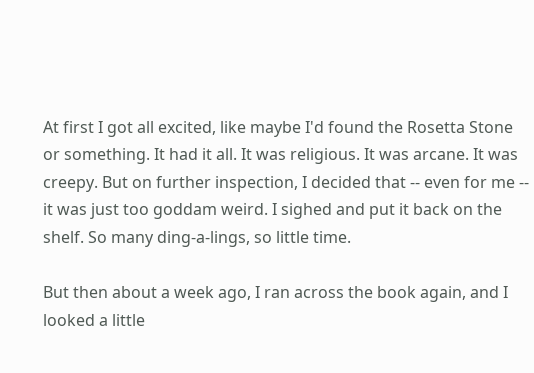At first I got all excited, like maybe I'd found the Rosetta Stone or something. It had it all. It was religious. It was arcane. It was creepy. But on further inspection, I decided that -- even for me -- it was just too goddam weird. I sighed and put it back on the shelf. So many ding-a-lings, so little time.

But then about a week ago, I ran across the book again, and I looked a little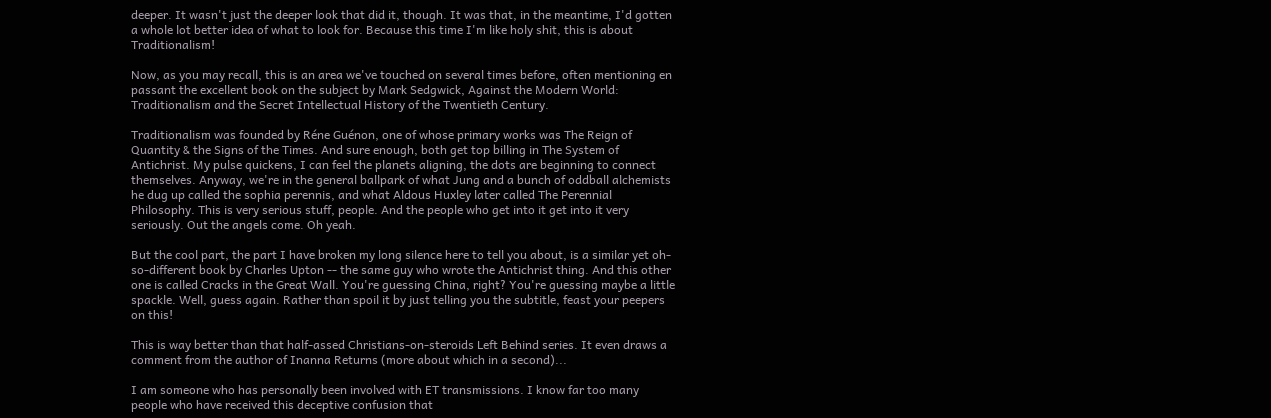deeper. It wasn't just the deeper look that did it, though. It was that, in the meantime, I'd gotten a whole lot better idea of what to look for. Because this time I'm like holy shit, this is about Traditionalism!

Now, as you may recall, this is an area we've touched on several times before, often mentioning en passant the excellent book on the subject by Mark Sedgwick, Against the Modern World: Traditionalism and the Secret Intellectual History of the Twentieth Century.

Traditionalism was founded by Réne Guénon, one of whose primary works was The Reign of Quantity & the Signs of the Times. And sure enough, both get top billing in The System of Antichrist. My pulse quickens, I can feel the planets aligning, the dots are beginning to connect themselves. Anyway, we're in the general ballpark of what Jung and a bunch of oddball alchemists he dug up called the sophia perennis, and what Aldous Huxley later called The Perennial Philosophy. This is very serious stuff, people. And the people who get into it get into it very seriously. Out the angels come. Oh yeah.

But the cool part, the part I have broken my long silence here to tell you about, is a similar yet oh-so-different book by Charles Upton -- the same guy who wrote the Antichrist thing. And this other one is called Cracks in the Great Wall. You're guessing China, right? You're guessing maybe a little spackle. Well, guess again. Rather than spoil it by just telling you the subtitle, feast your peepers on this!

This is way better than that half-assed Christians-on-steroids Left Behind series. It even draws a comment from the author of Inanna Returns (more about which in a second)...

I am someone who has personally been involved with ET transmissions. I know far too many people who have received this deceptive confusion that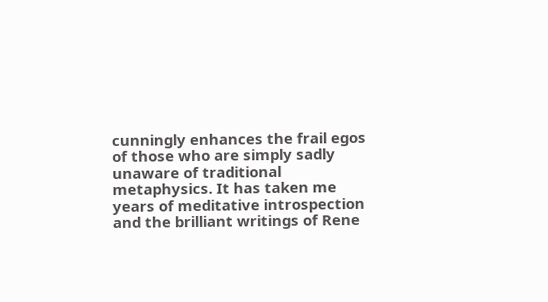cunningly enhances the frail egos of those who are simply sadly unaware of traditional metaphysics. It has taken me years of meditative introspection and the brilliant writings of Rene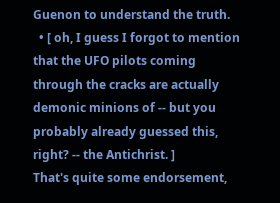Guenon to understand the truth.
  • [ oh, I guess I forgot to mention that the UFO pilots coming through the cracks are actually demonic minions of -- but you probably already guessed this, right? -- the Antichrist. ]
That's quite some endorsement,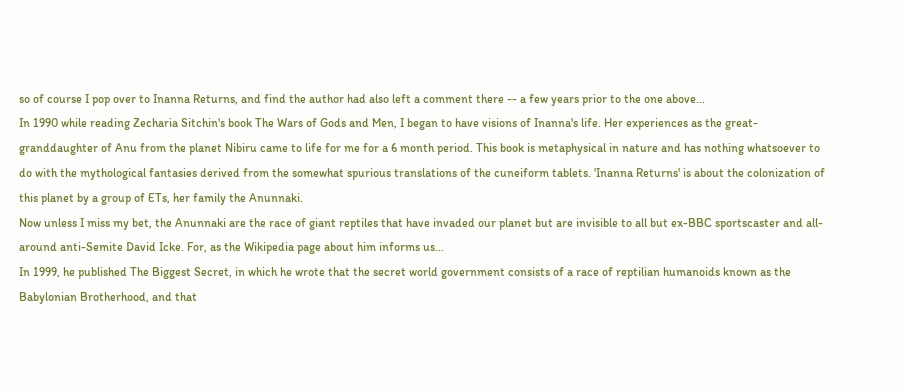so of course I pop over to Inanna Returns, and find the author had also left a comment there -- a few years prior to the one above...
In 1990 while reading Zecharia Sitchin's book The Wars of Gods and Men, I began to have visions of Inanna's life. Her experiences as the great-granddaughter of Anu from the planet Nibiru came to life for me for a 6 month period. This book is metaphysical in nature and has nothing whatsoever to do with the mythological fantasies derived from the somewhat spurious translations of the cuneiform tablets. 'Inanna Returns' is about the colonization of this planet by a group of ETs, her family the Anunnaki.
Now unless I miss my bet, the Anunnaki are the race of giant reptiles that have invaded our planet but are invisible to all but ex-BBC sportscaster and all-around anti-Semite David Icke. For, as the Wikipedia page about him informs us...
In 1999, he published The Biggest Secret, in which he wrote that the secret world government consists of a race of reptilian humanoids known as the Babylonian Brotherhood, and that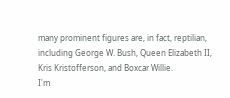many prominent figures are, in fact, reptilian, including George W. Bush, Queen Elizabeth II, Kris Kristofferson, and Boxcar Willie.
I'm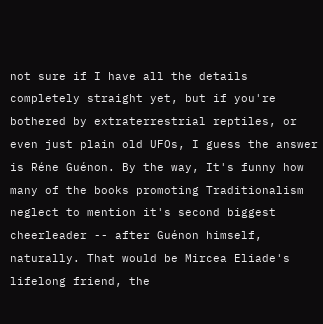not sure if I have all the details completely straight yet, but if you're bothered by extraterrestrial reptiles, or even just plain old UFOs, I guess the answer is Réne Guénon. By the way, It's funny how many of the books promoting Traditionalism neglect to mention it's second biggest cheerleader -- after Guénon himself, naturally. That would be Mircea Eliade's lifelong friend, the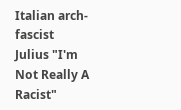Italian arch-fascist Julius "I'm Not Really A Racist"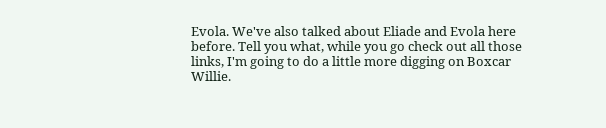Evola. We've also talked about Eliade and Evola here before. Tell you what, while you go check out all those links, I'm going to do a little more digging on Boxcar Willie.